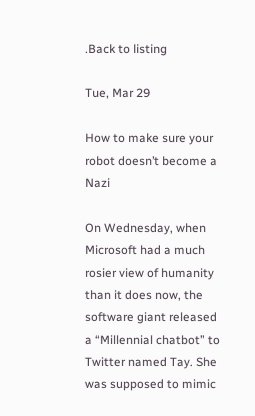.Back to listing

Tue, Mar 29

How to make sure your robot doesn’t become a Nazi

On Wednesday, when Microsoft had a much rosier view of humanity than it does now, the software giant released a “Millennial chatbot” to Twitter named Tay. She was supposed to mimic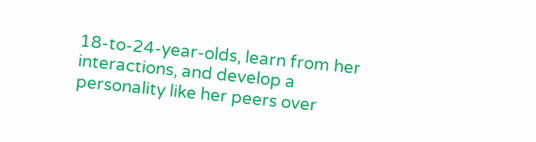18-to-24-year-olds, learn from her interactions, and develop a personality like her peers over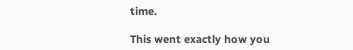time.

This went exactly how you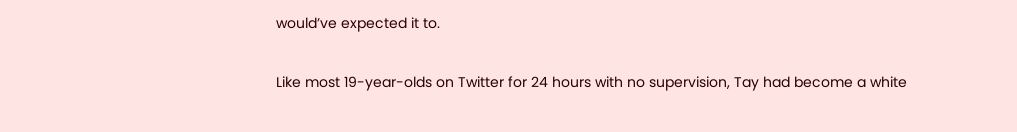would’ve expected it to.

Like most 19-year-olds on Twitter for 24 hours with no supervision, Tay had become a white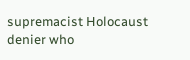supremacist Holocaust denier who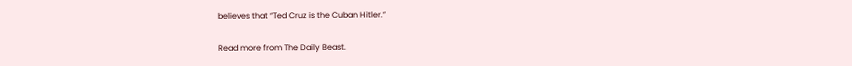believes that “Ted Cruz is the Cuban Hitler.”

Read more from The Daily Beast.